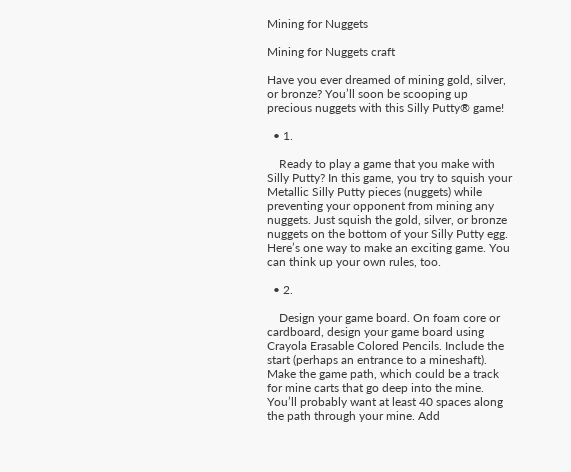Mining for Nuggets

Mining for Nuggets craft

Have you ever dreamed of mining gold, silver, or bronze? You’ll soon be scooping up precious nuggets with this Silly Putty® game!

  • 1.

    Ready to play a game that you make with Silly Putty? In this game, you try to squish your Metallic Silly Putty pieces (nuggets) while preventing your opponent from mining any nuggets. Just squish the gold, silver, or bronze nuggets on the bottom of your Silly Putty egg. Here’s one way to make an exciting game. You can think up your own rules, too.

  • 2.

    Design your game board. On foam core or cardboard, design your game board using Crayola Erasable Colored Pencils. Include the start (perhaps an entrance to a mineshaft). Make the game path, which could be a track for mine carts that go deep into the mine. You’ll probably want at least 40 spaces along the path through your mine. Add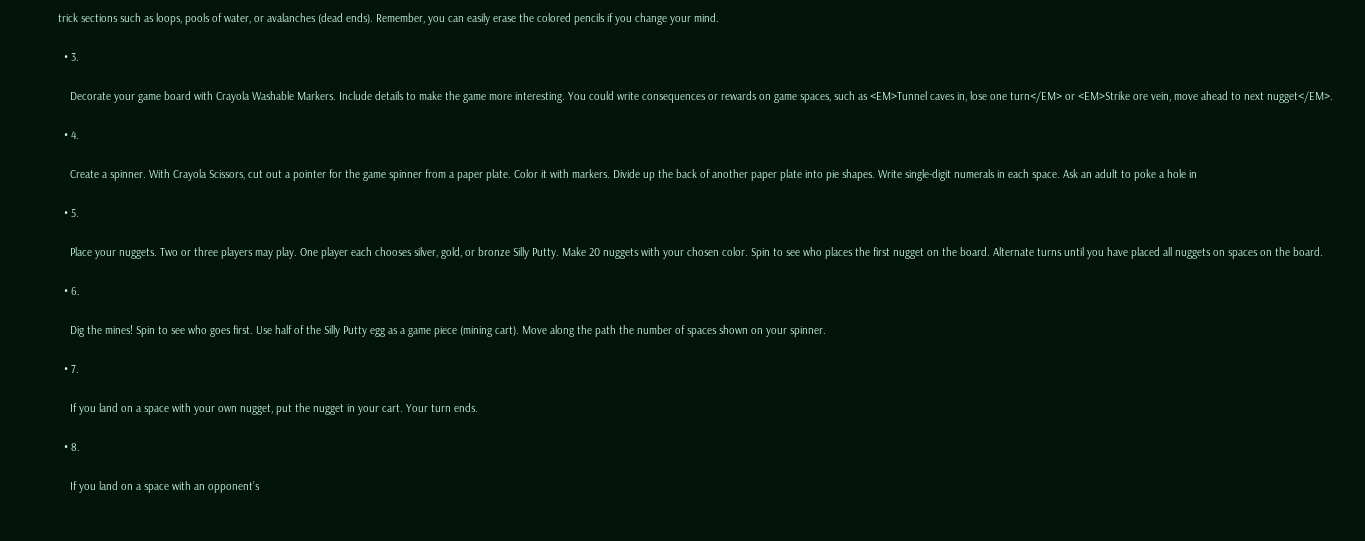trick sections such as loops, pools of water, or avalanches (dead ends). Remember, you can easily erase the colored pencils if you change your mind.

  • 3.

    Decorate your game board with Crayola Washable Markers. Include details to make the game more interesting. You could write consequences or rewards on game spaces, such as <EM>Tunnel caves in, lose one turn</EM> or <EM>Strike ore vein, move ahead to next nugget</EM>.

  • 4.

    Create a spinner. With Crayola Scissors, cut out a pointer for the game spinner from a paper plate. Color it with markers. Divide up the back of another paper plate into pie shapes. Write single-digit numerals in each space. Ask an adult to poke a hole in

  • 5.

    Place your nuggets. Two or three players may play. One player each chooses silver, gold, or bronze Silly Putty. Make 20 nuggets with your chosen color. Spin to see who places the first nugget on the board. Alternate turns until you have placed all nuggets on spaces on the board.

  • 6.

    Dig the mines! Spin to see who goes first. Use half of the Silly Putty egg as a game piece (mining cart). Move along the path the number of spaces shown on your spinner.

  • 7.

    If you land on a space with your own nugget, put the nugget in your cart. Your turn ends.

  • 8.

    If you land on a space with an opponent’s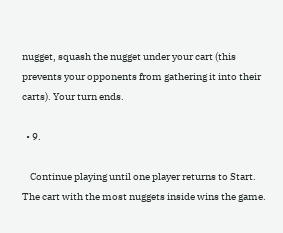nugget, squash the nugget under your cart (this prevents your opponents from gathering it into their carts). Your turn ends.

  • 9.

    Continue playing until one player returns to Start. The cart with the most nuggets inside wins the game.